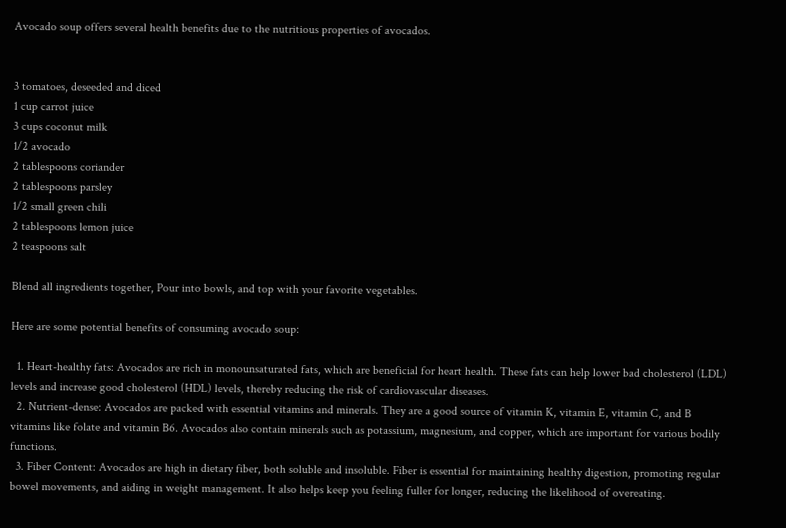Avocado soup offers several health benefits due to the nutritious properties of avocados.


3 tomatoes, deseeded and diced
1 cup carrot juice
3 cups coconut milk
1/2 avocado
2 tablespoons coriander
2 tablespoons parsley
1/2 small green chili
2 tablespoons lemon juice
2 teaspoons salt

Blend all ingredients together, Pour into bowls, and top with your favorite vegetables.

Here are some potential benefits of consuming avocado soup:

  1. Heart-healthy fats: Avocados are rich in monounsaturated fats, which are beneficial for heart health. These fats can help lower bad cholesterol (LDL) levels and increase good cholesterol (HDL) levels, thereby reducing the risk of cardiovascular diseases.
  2. Nutrient-dense: Avocados are packed with essential vitamins and minerals. They are a good source of vitamin K, vitamin E, vitamin C, and B vitamins like folate and vitamin B6. Avocados also contain minerals such as potassium, magnesium, and copper, which are important for various bodily functions.
  3. Fiber Content: Avocados are high in dietary fiber, both soluble and insoluble. Fiber is essential for maintaining healthy digestion, promoting regular bowel movements, and aiding in weight management. It also helps keep you feeling fuller for longer, reducing the likelihood of overeating.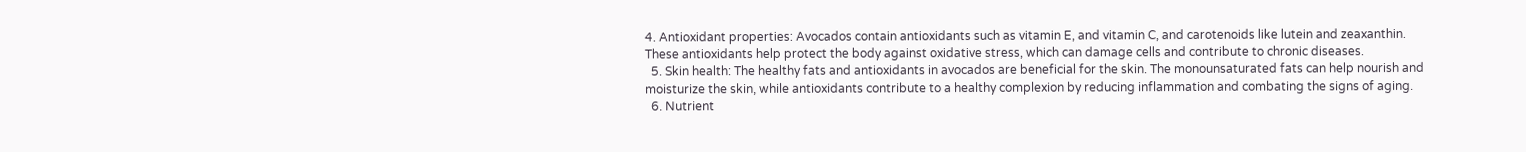4. Antioxidant properties: Avocados contain antioxidants such as vitamin E, and vitamin C, and carotenoids like lutein and zeaxanthin. These antioxidants help protect the body against oxidative stress, which can damage cells and contribute to chronic diseases.
  5. Skin health: The healthy fats and antioxidants in avocados are beneficial for the skin. The monounsaturated fats can help nourish and moisturize the skin, while antioxidants contribute to a healthy complexion by reducing inflammation and combating the signs of aging.
  6. Nutrient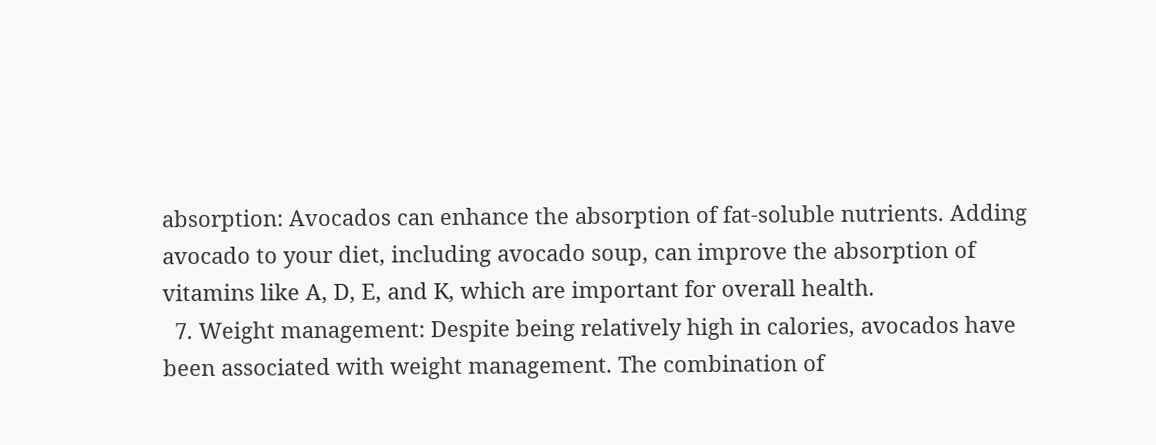absorption: Avocados can enhance the absorption of fat-soluble nutrients. Adding avocado to your diet, including avocado soup, can improve the absorption of vitamins like A, D, E, and K, which are important for overall health.
  7. Weight management: Despite being relatively high in calories, avocados have been associated with weight management. The combination of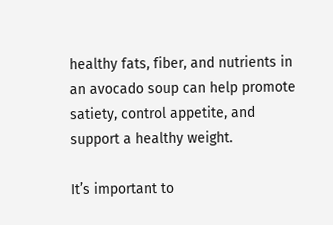healthy fats, fiber, and nutrients in an avocado soup can help promote satiety, control appetite, and support a healthy weight.

It’s important to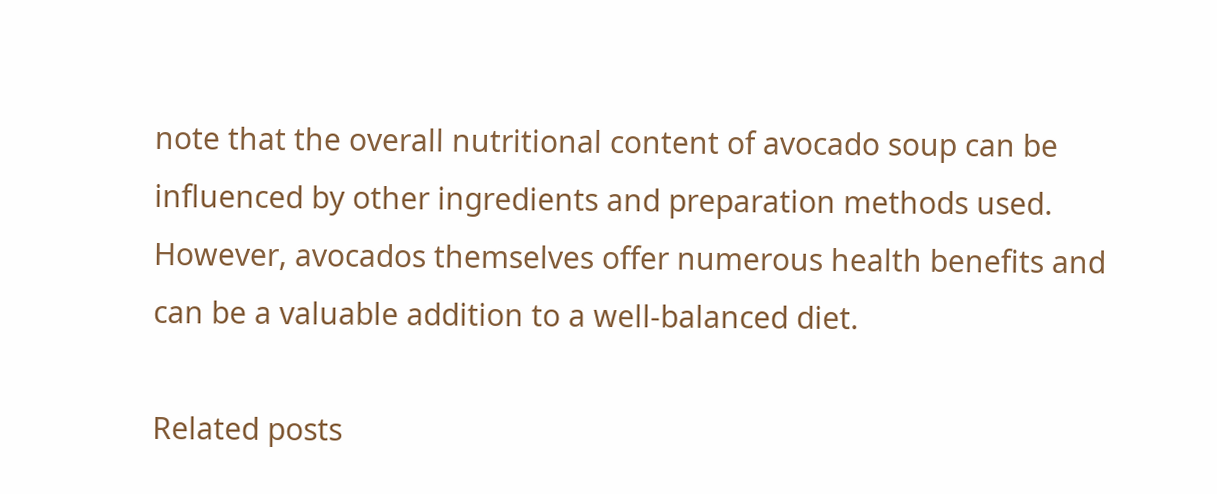note that the overall nutritional content of avocado soup can be influenced by other ingredients and preparation methods used. However, avocados themselves offer numerous health benefits and can be a valuable addition to a well-balanced diet.

Related posts